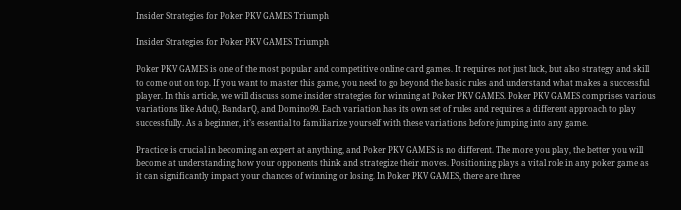Insider Strategies for Poker PKV GAMES Triumph

Insider Strategies for Poker PKV GAMES Triumph

Poker PKV GAMES is one of the most popular and competitive online card games. It requires not just luck, but also strategy and skill to come out on top. If you want to master this game, you need to go beyond the basic rules and understand what makes a successful player. In this article, we will discuss some insider strategies for winning at Poker PKV GAMES. Poker PKV GAMES comprises various variations like AduQ, BandarQ, and Domino99. Each variation has its own set of rules and requires a different approach to play successfully. As a beginner, it’s essential to familiarize yourself with these variations before jumping into any game.

Practice is crucial in becoming an expert at anything, and Poker PKV GAMES is no different. The more you play, the better you will become at understanding how your opponents think and strategize their moves. Positioning plays a vital role in any poker game as it can significantly impact your chances of winning or losing. In Poker PKV GAMES, there are three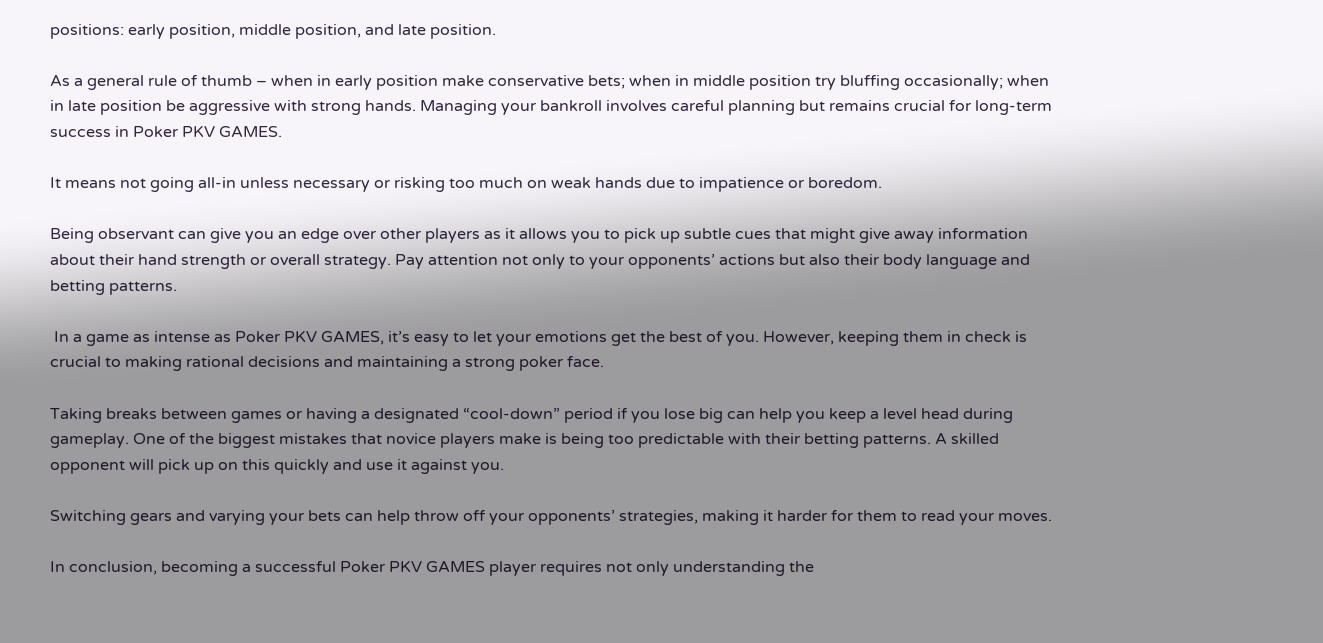positions: early position, middle position, and late position.

As a general rule of thumb – when in early position make conservative bets; when in middle position try bluffing occasionally; when in late position be aggressive with strong hands. Managing your bankroll involves careful planning but remains crucial for long-term success in Poker PKV GAMES.

It means not going all-in unless necessary or risking too much on weak hands due to impatience or boredom.

Being observant can give you an edge over other players as it allows you to pick up subtle cues that might give away information about their hand strength or overall strategy. Pay attention not only to your opponents’ actions but also their body language and betting patterns.

 In a game as intense as Poker PKV GAMES, it’s easy to let your emotions get the best of you. However, keeping them in check is crucial to making rational decisions and maintaining a strong poker face.

Taking breaks between games or having a designated “cool-down” period if you lose big can help you keep a level head during gameplay. One of the biggest mistakes that novice players make is being too predictable with their betting patterns. A skilled opponent will pick up on this quickly and use it against you.

Switching gears and varying your bets can help throw off your opponents’ strategies, making it harder for them to read your moves.

In conclusion, becoming a successful Poker PKV GAMES player requires not only understanding the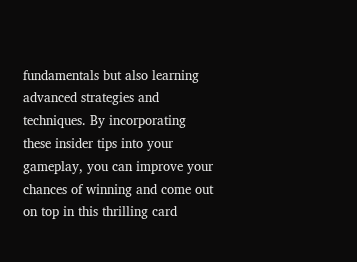fundamentals but also learning advanced strategies and techniques. By incorporating these insider tips into your gameplay, you can improve your chances of winning and come out on top in this thrilling card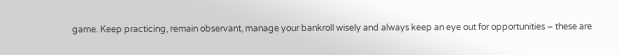game. Keep practicing, remain observant, manage your bankroll wisely and always keep an eye out for opportunities – these are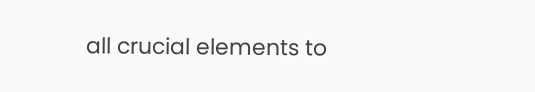all crucial elements to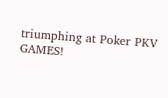triumphing at Poker PKV GAMES!